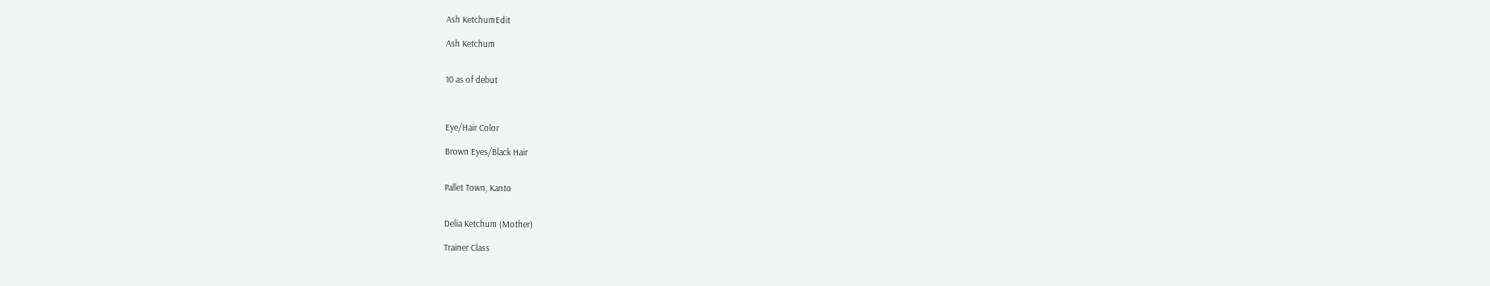Ash KetchumEdit

Ash Ketchum


10 as of debut



Eye/Hair Color

Brown Eyes/Black Hair


Pallet Town, Kanto


Delia Ketchum (Mother)

Trainer Class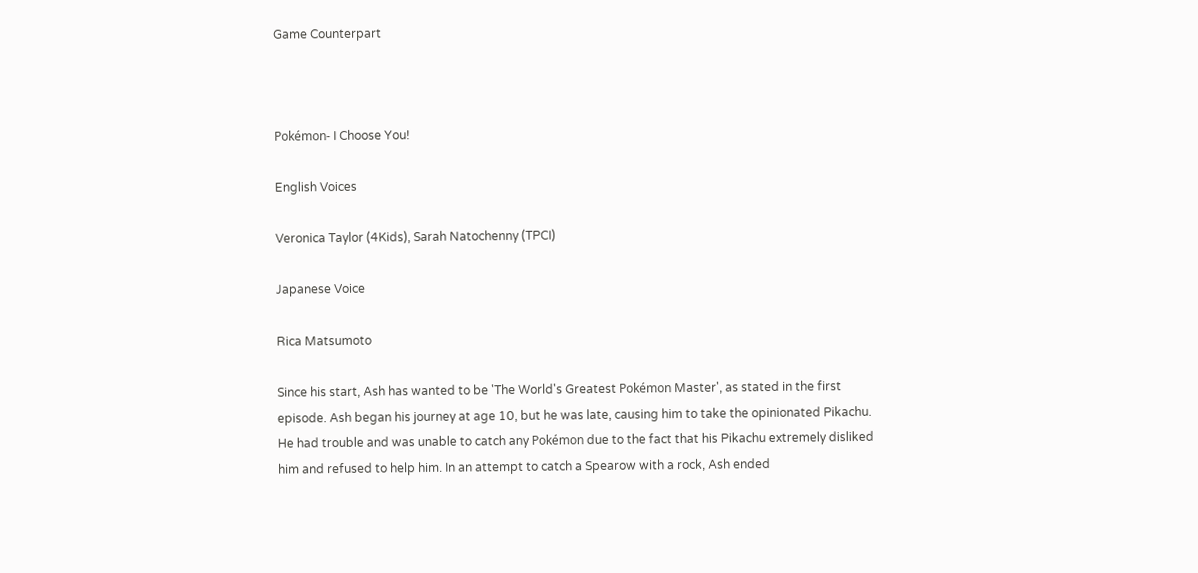Game Counterpart



Pokémon- I Choose You!

English Voices

Veronica Taylor (4Kids), Sarah Natochenny (TPCI)

Japanese Voice

Rica Matsumoto

Since his start, Ash has wanted to be 'The World's Greatest Pokémon Master', as stated in the first episode. Ash began his journey at age 10, but he was late, causing him to take the opinionated Pikachu. He had trouble and was unable to catch any Pokémon due to the fact that his Pikachu extremely disliked him and refused to help him. In an attempt to catch a Spearow with a rock, Ash ended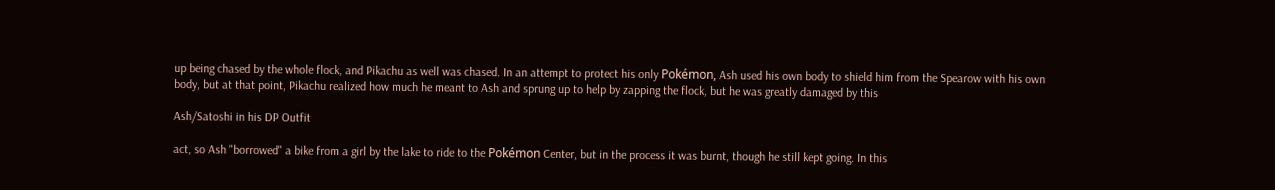up being chased by the whole flock, and Pikachu as well was chased. In an attempt to protect his only Pokémon, Ash used his own body to shield him from the Spearow with his own body, but at that point, Pikachu realized how much he meant to Ash and sprung up to help by zapping the flock, but he was greatly damaged by this

Ash/Satoshi in his DP Outfit

act, so Ash "borrowed" a bike from a girl by the lake to ride to the Pokémon Center, but in the process it was burnt, though he still kept going. In this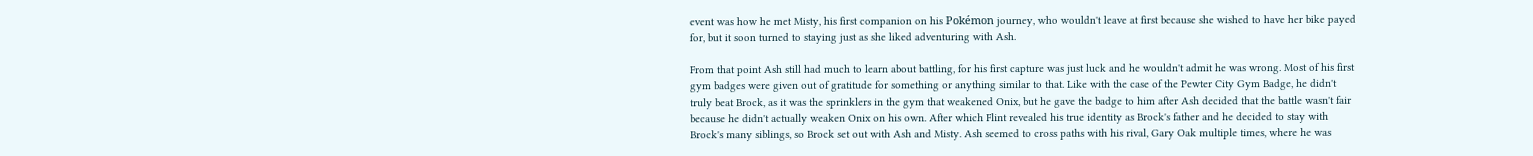event was how he met Misty, his first companion on his Pokémon journey, who wouldn't leave at first because she wished to have her bike payed for, but it soon turned to staying just as she liked adventuring with Ash.

From that point Ash still had much to learn about battling, for his first capture was just luck and he wouldn't admit he was wrong. Most of his first gym badges were given out of gratitude for something or anything similar to that. Like with the case of the Pewter City Gym Badge, he didn't truly beat Brock, as it was the sprinklers in the gym that weakened Onix, but he gave the badge to him after Ash decided that the battle wasn't fair because he didn't actually weaken Onix on his own. After which Flint revealed his true identity as Brock's father and he decided to stay with Brock's many siblings, so Brock set out with Ash and Misty. Ash seemed to cross paths with his rival, Gary Oak multiple times, where he was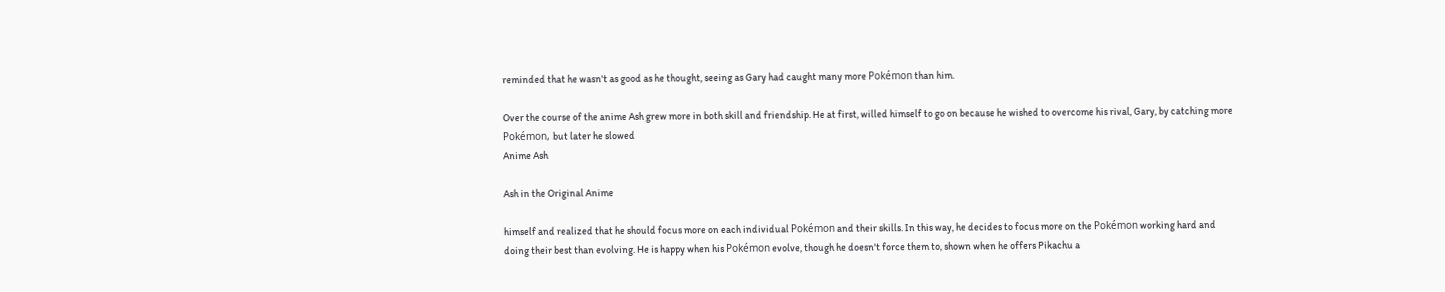reminded that he wasn't as good as he thought, seeing as Gary had caught many more Pokémon than him.

Over the course of the anime Ash grew more in both skill and friendship. He at first, willed himself to go on because he wished to overcome his rival, Gary, by catching more Pokémon, but later he slowed
Anime Ash

Ash in the Original Anime

himself and realized that he should focus more on each individual Pokémon and their skills. In this way, he decides to focus more on the Pokémon working hard and doing their best than evolving. He is happy when his Pokémon evolve, though he doesn't force them to, shown when he offers Pikachu a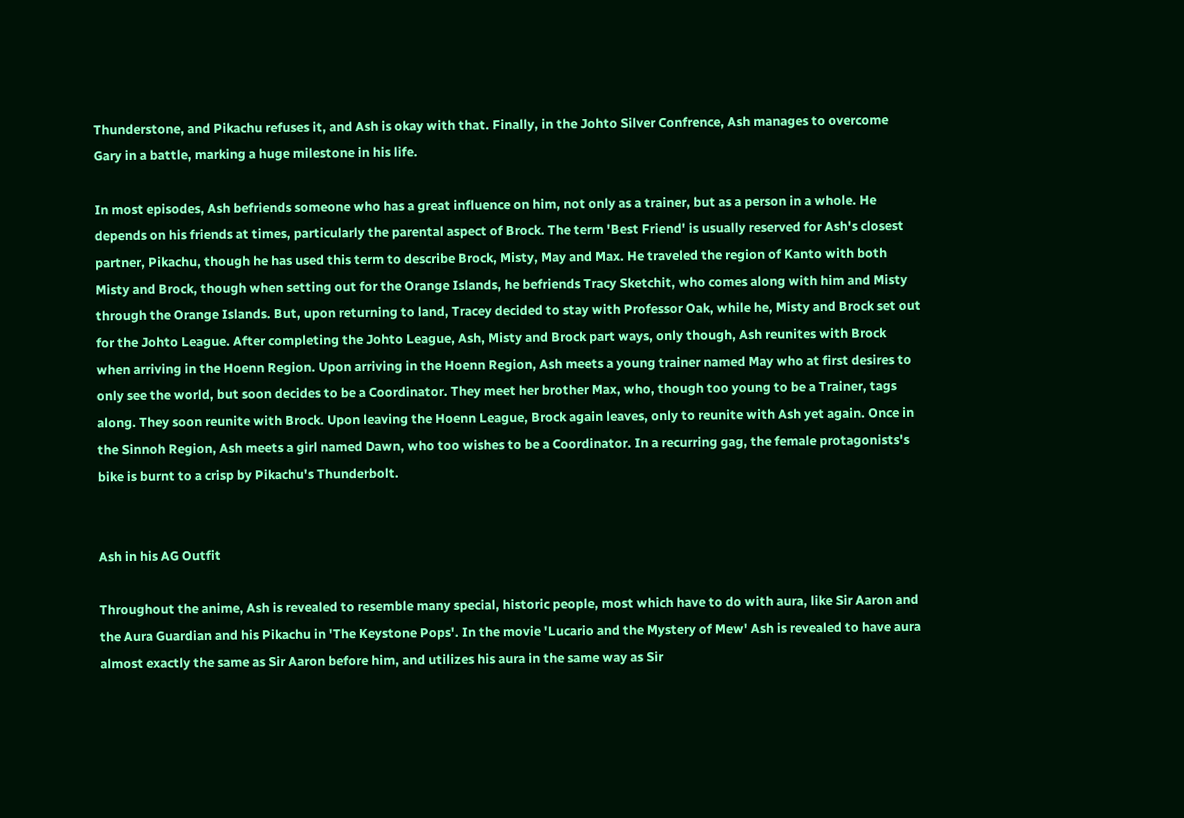Thunderstone, and Pikachu refuses it, and Ash is okay with that. Finally, in the Johto Silver Confrence, Ash manages to overcome Gary in a battle, marking a huge milestone in his life.

In most episodes, Ash befriends someone who has a great influence on him, not only as a trainer, but as a person in a whole. He depends on his friends at times, particularly the parental aspect of Brock. The term 'Best Friend' is usually reserved for Ash's closest partner, Pikachu, though he has used this term to describe Brock, Misty, May and Max. He traveled the region of Kanto with both Misty and Brock, though when setting out for the Orange Islands, he befriends Tracy Sketchit, who comes along with him and Misty through the Orange Islands. But, upon returning to land, Tracey decided to stay with Professor Oak, while he, Misty and Brock set out for the Johto League. After completing the Johto League, Ash, Misty and Brock part ways, only though, Ash reunites with Brock when arriving in the Hoenn Region. Upon arriving in the Hoenn Region, Ash meets a young trainer named May who at first desires to only see the world, but soon decides to be a Coordinator. They meet her brother Max, who, though too young to be a Trainer, tags along. They soon reunite with Brock. Upon leaving the Hoenn League, Brock again leaves, only to reunite with Ash yet again. Once in the Sinnoh Region, Ash meets a girl named Dawn, who too wishes to be a Coordinator. In a recurring gag, the female protagonists's bike is burnt to a crisp by Pikachu's Thunderbolt.


Ash in his AG Outfit

Throughout the anime, Ash is revealed to resemble many special, historic people, most which have to do with aura, like Sir Aaron and the Aura Guardian and his Pikachu in 'The Keystone Pops'. In the movie 'Lucario and the Mystery of Mew' Ash is revealed to have aura almost exactly the same as Sir Aaron before him, and utilizes his aura in the same way as Sir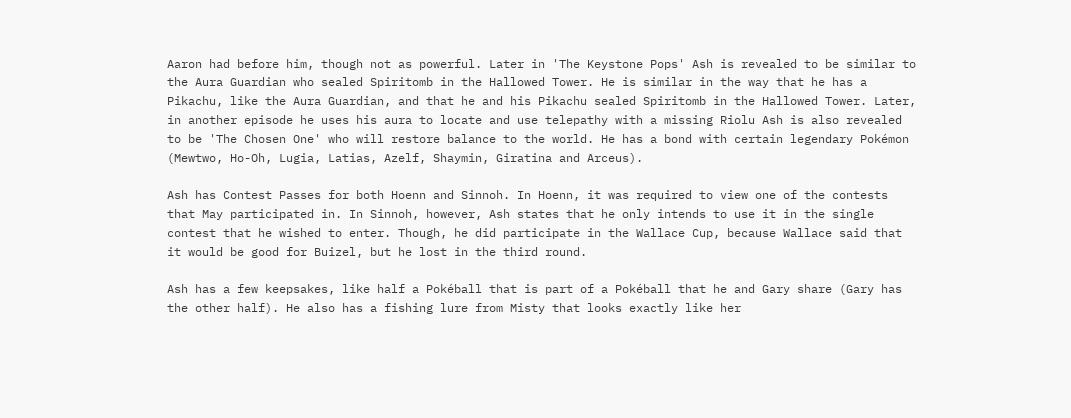Aaron had before him, though not as powerful. Later in 'The Keystone Pops' Ash is revealed to be similar to the Aura Guardian who sealed Spiritomb in the Hallowed Tower. He is similar in the way that he has a Pikachu, like the Aura Guardian, and that he and his Pikachu sealed Spiritomb in the Hallowed Tower. Later, in another episode he uses his aura to locate and use telepathy with a missing Riolu Ash is also revealed to be 'The Chosen One' who will restore balance to the world. He has a bond with certain legendary Pokémon (Mewtwo, Ho-Oh, Lugia, Latias, Azelf, Shaymin, Giratina and Arceus).

Ash has Contest Passes for both Hoenn and Sinnoh. In Hoenn, it was required to view one of the contests that May participated in. In Sinnoh, however, Ash states that he only intends to use it in the single contest that he wished to enter. Though, he did participate in the Wallace Cup, because Wallace said that it would be good for Buizel, but he lost in the third round.

Ash has a few keepsakes, like half a Pokéball that is part of a Pokéball that he and Gary share (Gary has the other half). He also has a fishing lure from Misty that looks exactly like her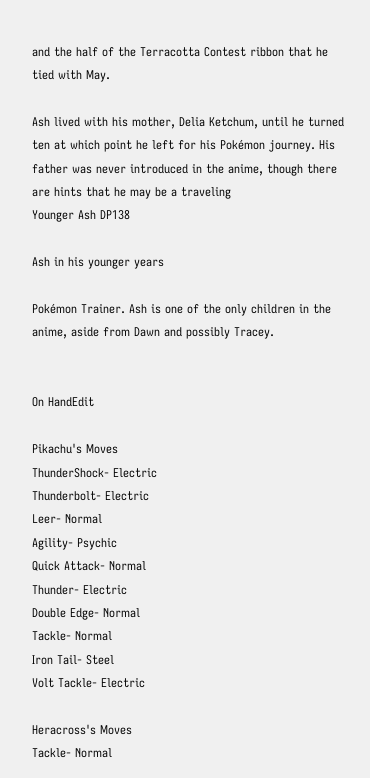and the half of the Terracotta Contest ribbon that he tied with May.

Ash lived with his mother, Delia Ketchum, until he turned ten at which point he left for his Pokémon journey. His father was never introduced in the anime, though there are hints that he may be a traveling
Younger Ash DP138

Ash in his younger years

Pokémon Trainer. Ash is one of the only children in the anime, aside from Dawn and possibly Tracey.


On HandEdit

Pikachu's Moves
ThunderShock- Electric
Thunderbolt- Electric
Leer- Normal
Agility- Psychic
Quick Attack- Normal
Thunder- Electric
Double Edge- Normal
Tackle- Normal
Iron Tail- Steel
Volt Tackle- Electric

Heracross's Moves
Tackle- Normal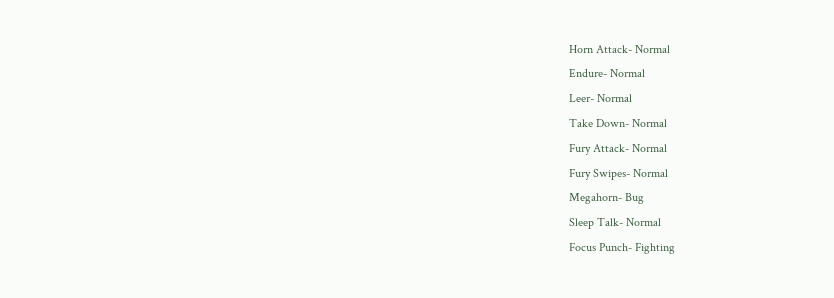Horn Attack- Normal
Endure- Normal
Leer- Normal
Take Down- Normal
Fury Attack- Normal
Fury Swipes- Normal
Megahorn- Bug
Sleep Talk- Normal
Focus Punch- Fighting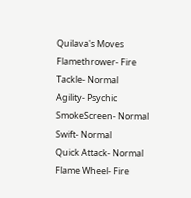Quilava's Moves
Flamethrower- Fire
Tackle- Normal
Agility- Psychic
SmokeScreen- Normal
Swift- Normal
Quick Attack- Normal
Flame Wheel- Fire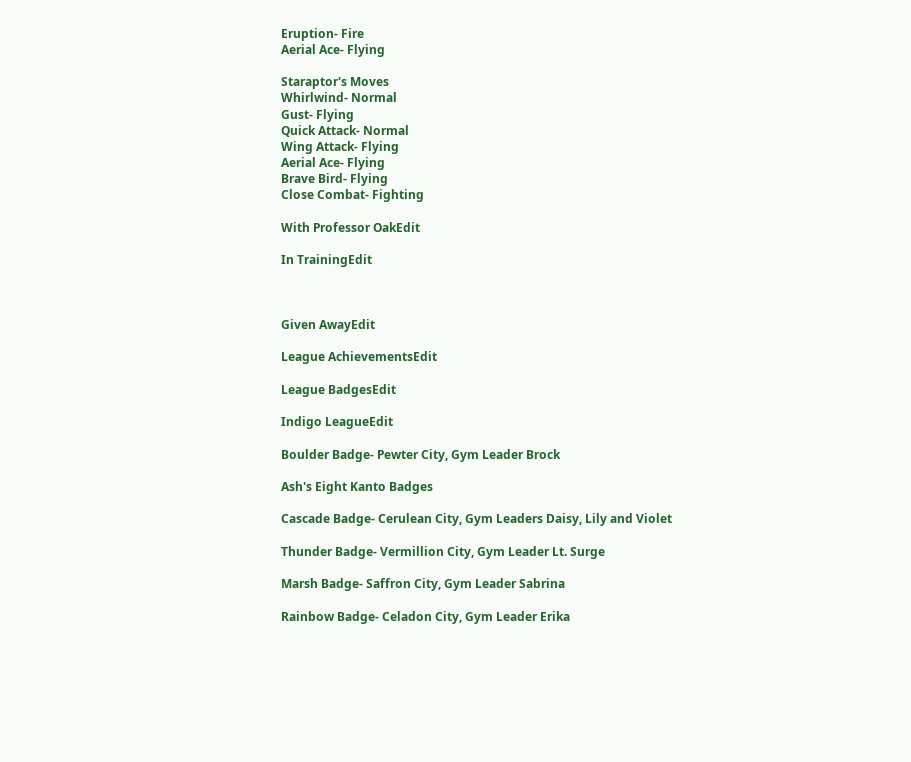Eruption- Fire
Aerial Ace- Flying

Staraptor's Moves
Whirlwind- Normal
Gust- Flying
Quick Attack- Normal
Wing Attack- Flying
Aerial Ace- Flying
Brave Bird- Flying
Close Combat- Fighting

With Professor OakEdit

In TrainingEdit



Given AwayEdit

League AchievementsEdit

League BadgesEdit

Indigo LeagueEdit

Boulder Badge- Pewter City, Gym Leader Brock

Ash's Eight Kanto Badges

Cascade Badge- Cerulean City, Gym Leaders Daisy, Lily and Violet

Thunder Badge- Vermillion City, Gym Leader Lt. Surge

Marsh Badge- Saffron City, Gym Leader Sabrina

Rainbow Badge- Celadon City, Gym Leader Erika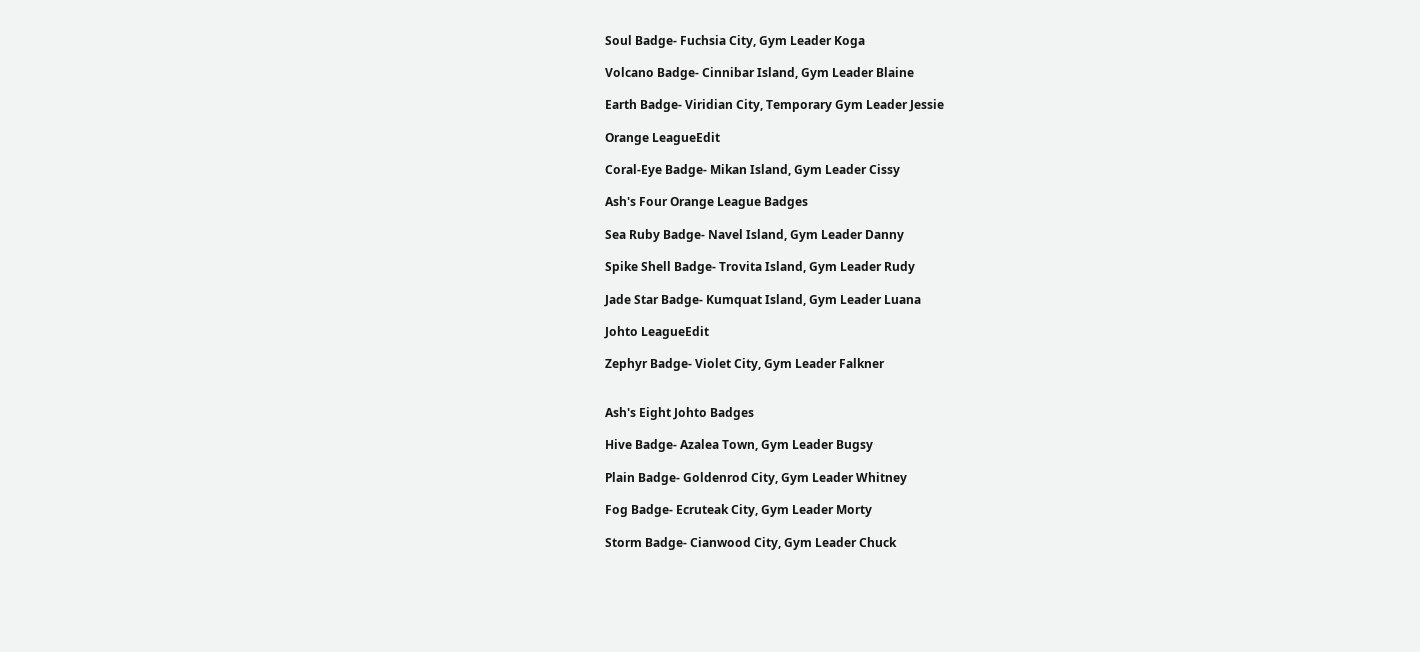Soul Badge- Fuchsia City, Gym Leader Koga

Volcano Badge- Cinnibar Island, Gym Leader Blaine

Earth Badge- Viridian City, Temporary Gym Leader Jessie

Orange LeagueEdit

Coral-Eye Badge- Mikan Island, Gym Leader Cissy

Ash's Four Orange League Badges

Sea Ruby Badge- Navel Island, Gym Leader Danny

Spike Shell Badge- Trovita Island, Gym Leader Rudy

Jade Star Badge- Kumquat Island, Gym Leader Luana

Johto LeagueEdit

Zephyr Badge- Violet City, Gym Leader Falkner


Ash's Eight Johto Badges

Hive Badge- Azalea Town, Gym Leader Bugsy

Plain Badge- Goldenrod City, Gym Leader Whitney

Fog Badge- Ecruteak City, Gym Leader Morty

Storm Badge- Cianwood City, Gym Leader Chuck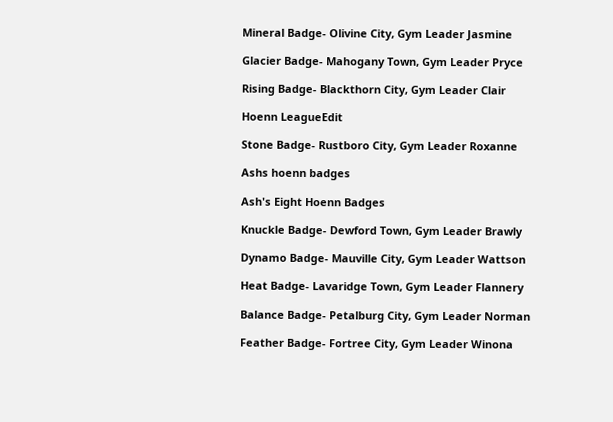Mineral Badge- Olivine City, Gym Leader Jasmine

Glacier Badge- Mahogany Town, Gym Leader Pryce

Rising Badge- Blackthorn City, Gym Leader Clair

Hoenn LeagueEdit

Stone Badge- Rustboro City, Gym Leader Roxanne

Ashs hoenn badges

Ash's Eight Hoenn Badges

Knuckle Badge- Dewford Town, Gym Leader Brawly

Dynamo Badge- Mauville City, Gym Leader Wattson

Heat Badge- Lavaridge Town, Gym Leader Flannery

Balance Badge- Petalburg City, Gym Leader Norman

Feather Badge- Fortree City, Gym Leader Winona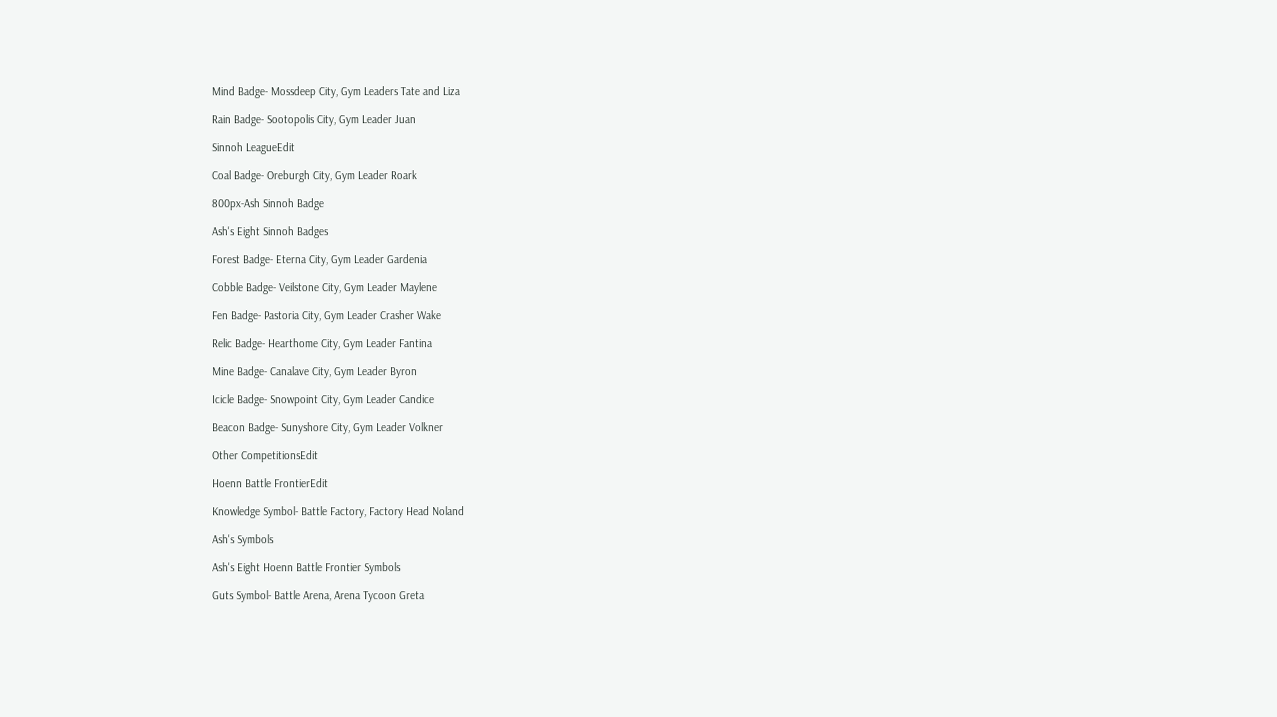Mind Badge- Mossdeep City, Gym Leaders Tate and Liza

Rain Badge- Sootopolis City, Gym Leader Juan

Sinnoh LeagueEdit

Coal Badge- Oreburgh City, Gym Leader Roark

800px-Ash Sinnoh Badge

Ash's Eight Sinnoh Badges

Forest Badge- Eterna City, Gym Leader Gardenia

Cobble Badge- Veilstone City, Gym Leader Maylene

Fen Badge- Pastoria City, Gym Leader Crasher Wake

Relic Badge- Hearthome City, Gym Leader Fantina

Mine Badge- Canalave City, Gym Leader Byron

Icicle Badge- Snowpoint City, Gym Leader Candice

Beacon Badge- Sunyshore City, Gym Leader Volkner

Other CompetitionsEdit

Hoenn Battle FrontierEdit

Knowledge Symbol- Battle Factory, Factory Head Noland

Ash's Symbols

Ash's Eight Hoenn Battle Frontier Symbols

Guts Symbol- Battle Arena, Arena Tycoon Greta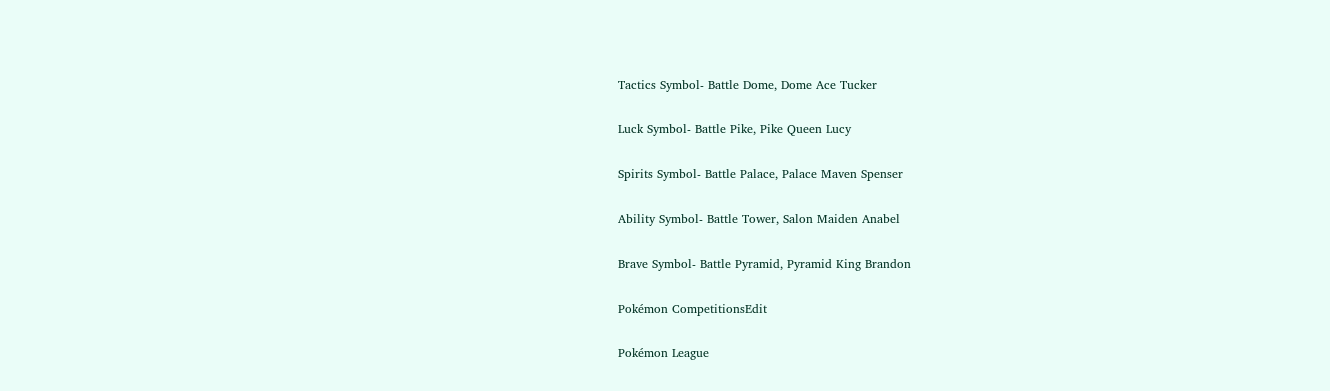Tactics Symbol- Battle Dome, Dome Ace Tucker

Luck Symbol- Battle Pike, Pike Queen Lucy

Spirits Symbol- Battle Palace, Palace Maven Spenser

Ability Symbol- Battle Tower, Salon Maiden Anabel

Brave Symbol- Battle Pyramid, Pyramid King Brandon

Pokémon CompetitionsEdit

Pokémon League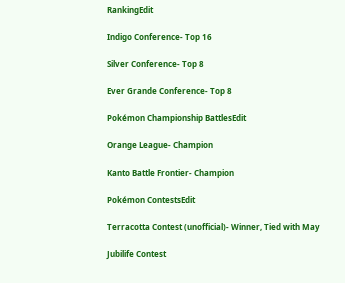RankingEdit

Indigo Conference- Top 16

Silver Conference- Top 8

Ever Grande Conference- Top 8

Pokémon Championship BattlesEdit

Orange League- Champion

Kanto Battle Frontier- Champion

Pokémon ContestsEdit

Terracotta Contest (unofficial)- Winner, Tied with May

Jubilife Contest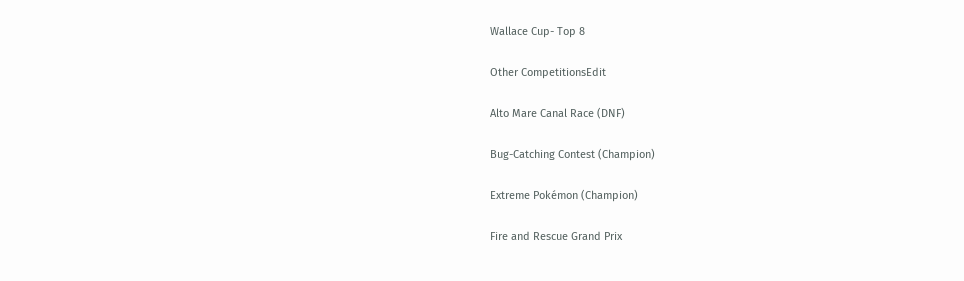Wallace Cup- Top 8

Other CompetitionsEdit

Alto Mare Canal Race (DNF)

Bug-Catching Contest (Champion)

Extreme Pokémon (Champion)

Fire and Rescue Grand Prix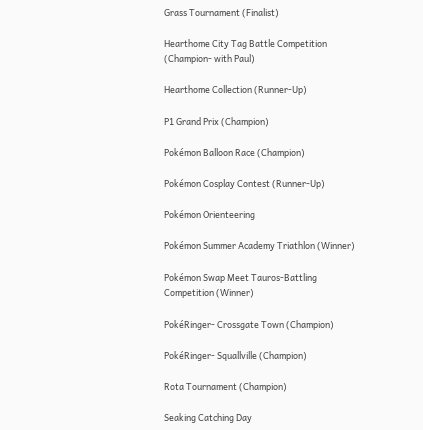Grass Tournament (Finalist)

Hearthome City Tag Battle Competition (Champion- with Paul)

Hearthome Collection (Runner-Up)

P1 Grand Prix (Champion)

Pokémon Balloon Race (Champion)

Pokémon Cosplay Contest (Runner-Up)

Pokémon Orienteering

Pokémon Summer Academy Triathlon (Winner)

Pokémon Swap Meet Tauros-Battling Competition (Winner)

PokéRinger- Crossgate Town (Champion)

PokéRinger- Squallville (Champion)

Rota Tournament (Champion)

Seaking Catching Day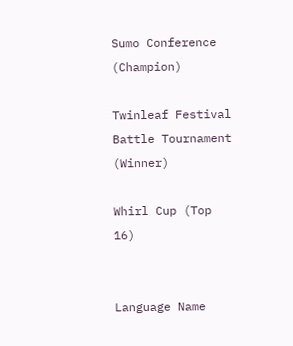Sumo Conference (Champion)

Twinleaf Festival Battle Tournament (Winner)

Whirl Cup (Top 16)


Language Name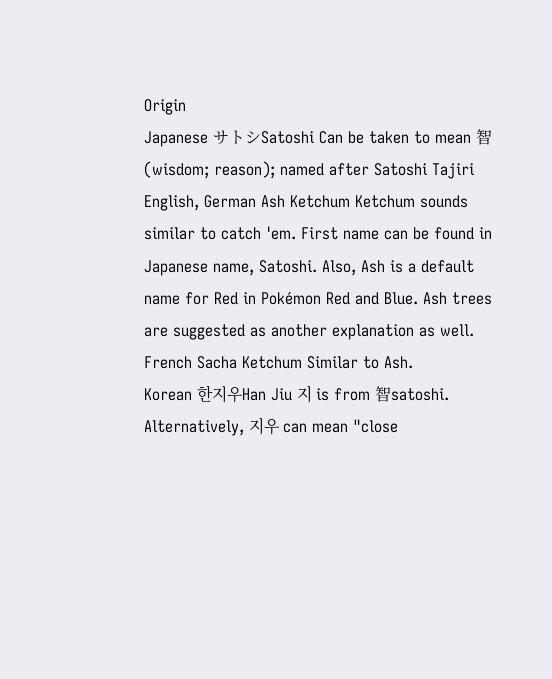Origin
Japanese サトシSatoshi Can be taken to mean 智 (wisdom; reason); named after Satoshi Tajiri
English, German Ash Ketchum Ketchum sounds similar to catch 'em. First name can be found in Japanese name, Satoshi. Also, Ash is a default name for Red in Pokémon Red and Blue. Ash trees are suggested as another explanation as well.
French Sacha Ketchum Similar to Ash.
Korean 한지우Han Jiu 지 is from 智satoshi. Alternatively, 지우 can mean "close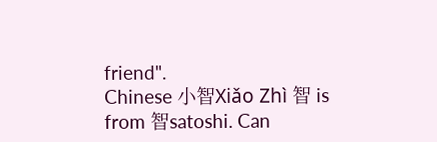friend".
Chinese 小智Xiǎo Zhì 智 is from 智satoshi. Can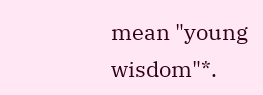mean "young wisdom"*.